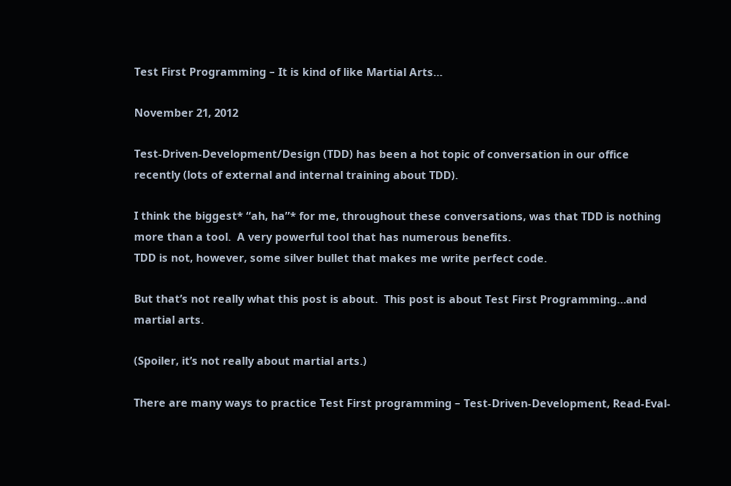Test First Programming – It is kind of like Martial Arts…

November 21, 2012

Test-Driven-Development/Design (TDD) has been a hot topic of conversation in our office recently (lots of external and internal training about TDD).

I think the biggest* “ah, ha”* for me, throughout these conversations, was that TDD is nothing more than a tool.  A very powerful tool that has numerous benefits.
TDD is not, however, some silver bullet that makes me write perfect code.

But that’s not really what this post is about.  This post is about Test First Programming…and martial arts.

(Spoiler, it’s not really about martial arts.)

There are many ways to practice Test First programming – Test-Driven-Development, Read-Eval-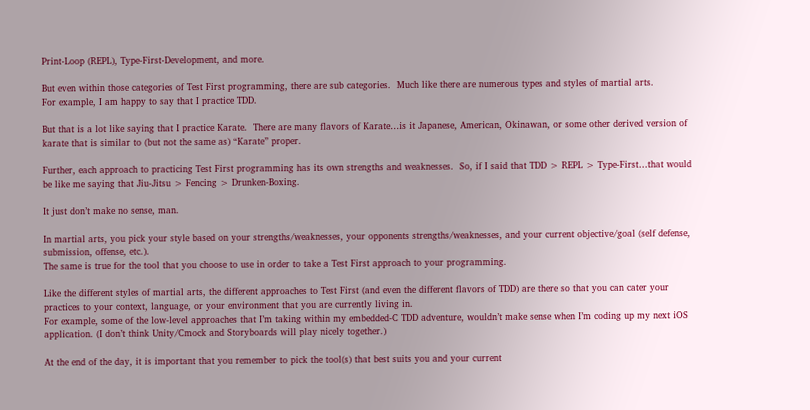Print-Loop (REPL), Type-First-Development, and more.

But even within those categories of Test First programming, there are sub categories.  Much like there are numerous types and styles of martial arts.
For example, I am happy to say that I practice TDD.

But that is a lot like saying that I practice Karate.  There are many flavors of Karate…is it Japanese, American, Okinawan, or some other derived version of karate that is similar to (but not the same as) “Karate” proper.

Further, each approach to practicing Test First programming has its own strengths and weaknesses.  So, if I said that TDD > REPL > Type-First…that would be like me saying that Jiu-Jitsu > Fencing > Drunken-Boxing.

It just don’t make no sense, man.

In martial arts, you pick your style based on your strengths/weaknesses, your opponents strengths/weaknesses, and your current objective/goal (self defense, submission, offense, etc.).
The same is true for the tool that you choose to use in order to take a Test First approach to your programming.

Like the different styles of martial arts, the different approaches to Test First (and even the different flavors of TDD) are there so that you can cater your practices to your context, language, or your environment that you are currently living in.
For example, some of the low-level approaches that I’m taking within my embedded-C TDD adventure, wouldn’t make sense when I’m coding up my next iOS application. (I don’t think Unity/Cmock and Storyboards will play nicely together.)

At the end of the day, it is important that you remember to pick the tool(s) that best suits you and your current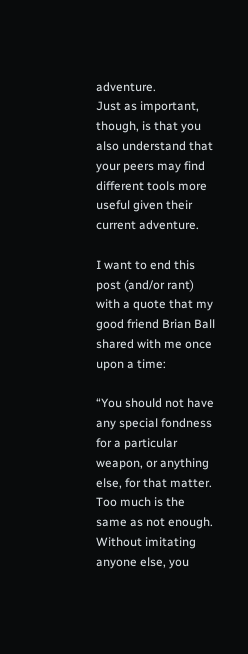adventure.
Just as important, though, is that you also understand that your peers may find different tools more useful given their current adventure.

I want to end this post (and/or rant) with a quote that my good friend Brian Ball shared with me once upon a time:

“You should not have any special fondness for a particular weapon, or anything else, for that matter. Too much is the same as not enough. Without imitating anyone else, you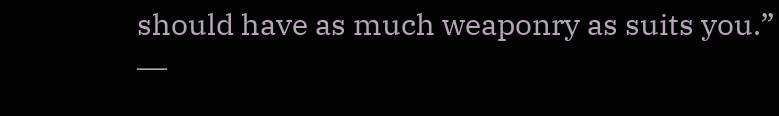should have as much weaponry as suits you.”
―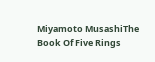Miyamoto MusashiThe Book Of Five Rings